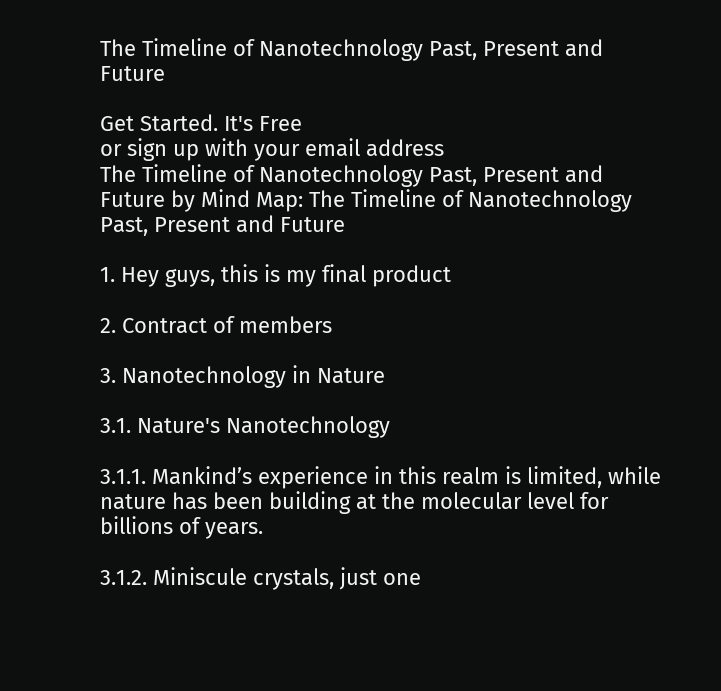The Timeline of Nanotechnology Past, Present and Future

Get Started. It's Free
or sign up with your email address
The Timeline of Nanotechnology Past, Present and Future by Mind Map: The Timeline of Nanotechnology Past, Present and Future

1. Hey guys, this is my final product

2. Contract of members

3. Nanotechnology in Nature

3.1. Nature's Nanotechnology

3.1.1. Mankind’s experience in this realm is limited, while nature has been building at the molecular level for billions of years.

3.1.2. Miniscule crystals, just one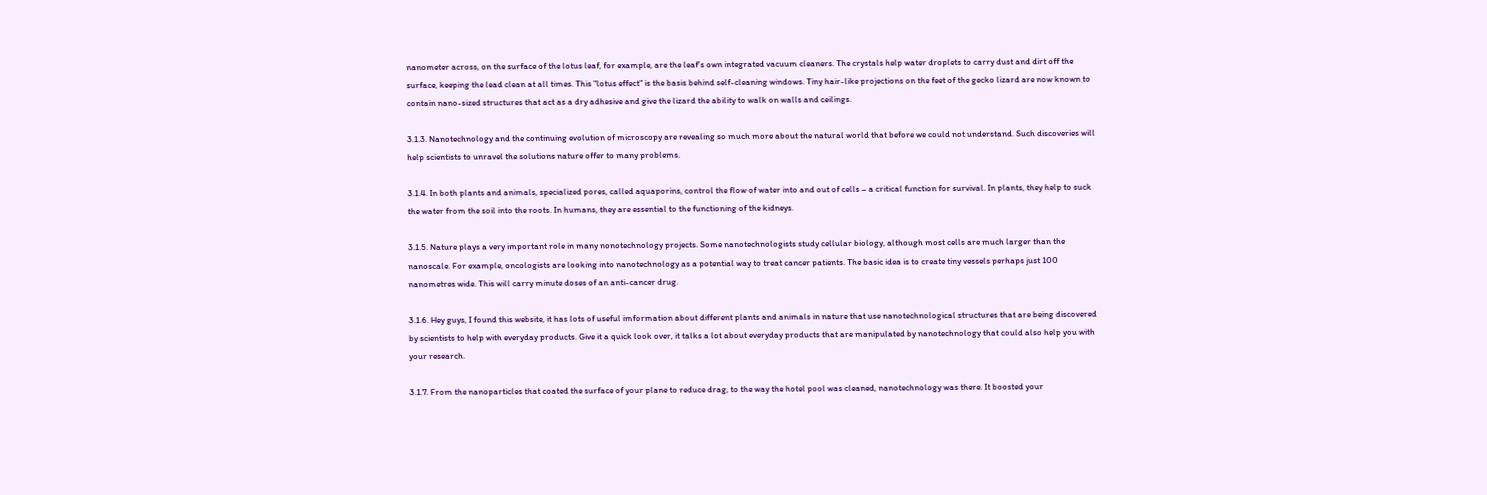nanometer across, on the surface of the lotus leaf, for example, are the leaf’s own integrated vacuum cleaners. The crystals help water droplets to carry dust and dirt off the surface, keeping the lead clean at all times. This "lotus effect" is the basis behind self-cleaning windows. Tiny hair-like projections on the feet of the gecko lizard are now known to contain nano-sized structures that act as a dry adhesive and give the lizard the ability to walk on walls and ceilings.

3.1.3. Nanotechnology and the continuing evolution of microscopy are revealing so much more about the natural world that before we could not understand. Such discoveries will help scientists to unravel the solutions nature offer to many problems.

3.1.4. In both plants and animals, specialized pores, called aquaporins, control the flow of water into and out of cells – a critical function for survival. In plants, they help to suck the water from the soil into the roots. In humans, they are essential to the functioning of the kidneys.

3.1.5. Nature plays a very important role in many nonotechnology projects. Some nanotechnologists study cellular biology, although most cells are much larger than the nanoscale. For example, oncologists are looking into nanotechnology as a potential way to treat cancer patients. The basic idea is to create tiny vessels perhaps just 100 nanometres wide. This will carry minute doses of an anti-cancer drug.

3.1.6. Hey guys, I found this website, it has lots of useful imformation about different plants and animals in nature that use nanotechnological structures that are being discovered by scientists to help with everyday products. Give it a quick look over, it talks a lot about everyday products that are manipulated by nanotechnology that could also help you with your research.

3.1.7. From the nanoparticles that coated the surface of your plane to reduce drag, to the way the hotel pool was cleaned, nanotechnology was there. It boosted your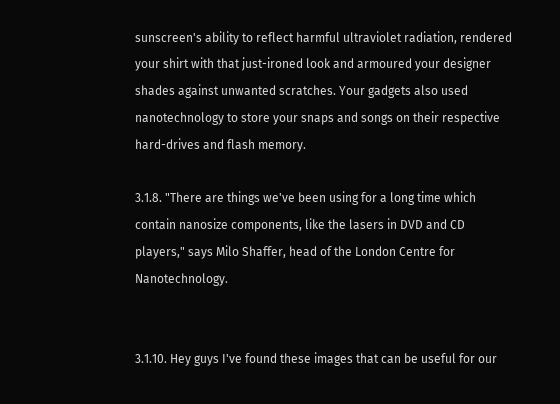sunscreen's ability to reflect harmful ultraviolet radiation, rendered your shirt with that just-ironed look and armoured your designer shades against unwanted scratches. Your gadgets also used nanotechnology to store your snaps and songs on their respective hard-drives and flash memory.

3.1.8. "There are things we've been using for a long time which contain nanosize components, like the lasers in DVD and CD players," says Milo Shaffer, head of the London Centre for Nanotechnology.


3.1.10. Hey guys I've found these images that can be useful for our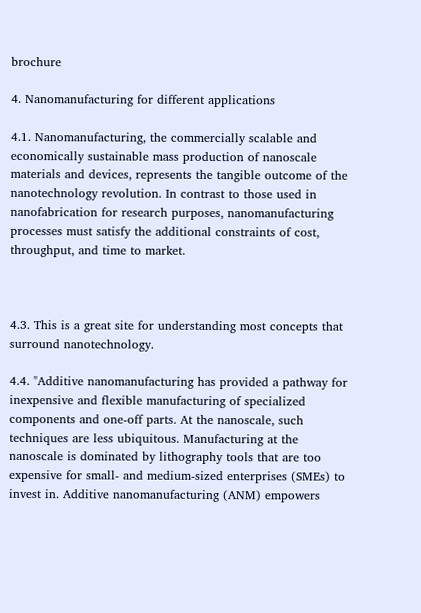brochure

4. Nanomanufacturing for different applications

4.1. Nanomanufacturing, the commercially scalable and economically sustainable mass production of nanoscale materials and devices, represents the tangible outcome of the nanotechnology revolution. In contrast to those used in nanofabrication for research purposes, nanomanufacturing processes must satisfy the additional constraints of cost, throughput, and time to market.



4.3. This is a great site for understanding most concepts that surround nanotechnology.

4.4. "Additive nanomanufacturing has provided a pathway for inexpensive and flexible manufacturing of specialized components and one-off parts. At the nanoscale, such techniques are less ubiquitous. Manufacturing at the nanoscale is dominated by lithography tools that are too expensive for small- and medium-sized enterprises (SMEs) to invest in. Additive nanomanufacturing (ANM) empowers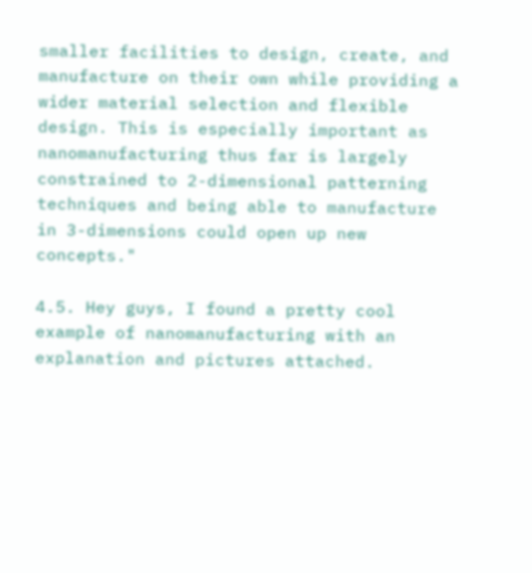smaller facilities to design, create, and manufacture on their own while providing a wider material selection and flexible design. This is especially important as nanomanufacturing thus far is largely constrained to 2-dimensional patterning techniques and being able to manufacture in 3-dimensions could open up new concepts."

4.5. Hey guys, I found a pretty cool example of nanomanufacturing with an explanation and pictures attached.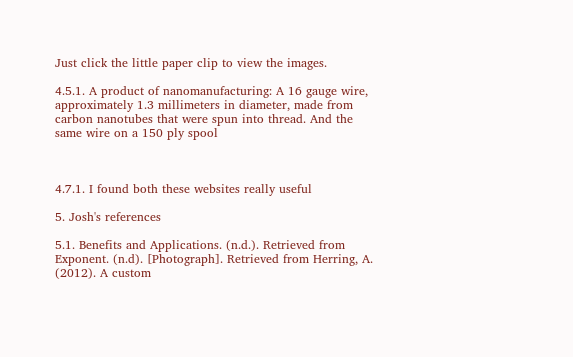Just click the little paper clip to view the images.

4.5.1. A product of nanomanufacturing: A 16 gauge wire, approximately 1.3 millimeters in diameter, made from carbon nanotubes that were spun into thread. And the same wire on a 150 ply spool



4.7.1. I found both these websites really useful

5. Josh's references

5.1. Benefits and Applications. (n.d.). Retrieved from Exponent. (n.d). [Photograph]. Retrieved from Herring, A. (2012). A custom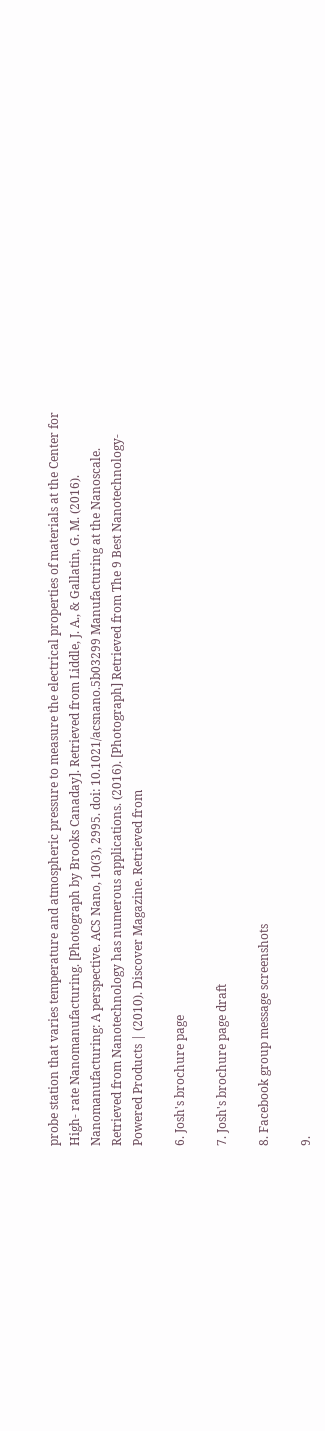probe station that varies temperature and atmospheric pressure to measure the electrical properties of materials at the Center for High- rate Nanomanufacturing. [Photograph by Brooks Canaday]. Retrieved from Liddle, J. A., & Gallatin, G. M. (2016). Nanomanufacturing: A perspective. ACS Nano, 10(3), 2995. doi: 10.1021/acsnano.5b03299 Manufacturing at the Nanoscale. Retrieved from Nanotechnology has numerous applications. (2016). [Photograph] Retrieved from The 9 Best Nanotechnology-Powered Products | (2010). Discover Magazine. Retrieved from

6. Josh's brochure page

7. Josh's brochure page draft

8. Facebook group message screenshots

9.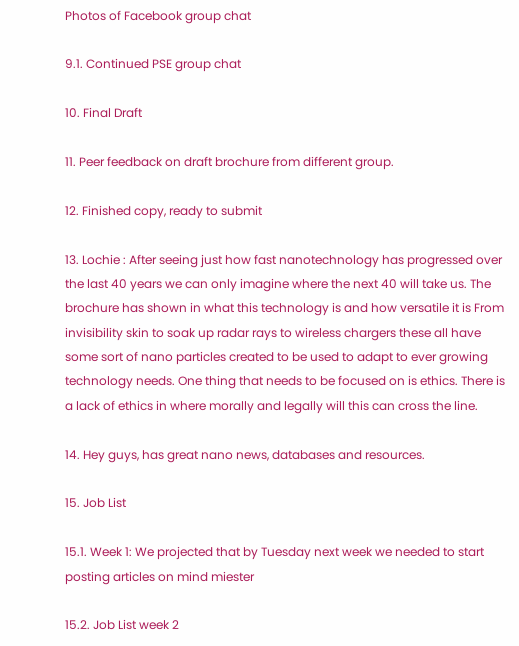Photos of Facebook group chat

9.1. Continued PSE group chat

10. Final Draft

11. Peer feedback on draft brochure from different group.

12. Finished copy, ready to submit

13. Lochie : After seeing just how fast nanotechnology has progressed over the last 40 years we can only imagine where the next 40 will take us. The brochure has shown in what this technology is and how versatile it is From invisibility skin to soak up radar rays to wireless chargers these all have some sort of nano particles created to be used to adapt to ever growing technology needs. One thing that needs to be focused on is ethics. There is a lack of ethics in where morally and legally will this can cross the line.

14. Hey guys, has great nano news, databases and resources.

15. Job List

15.1. Week 1: We projected that by Tuesday next week we needed to start posting articles on mind miester

15.2. Job List week 2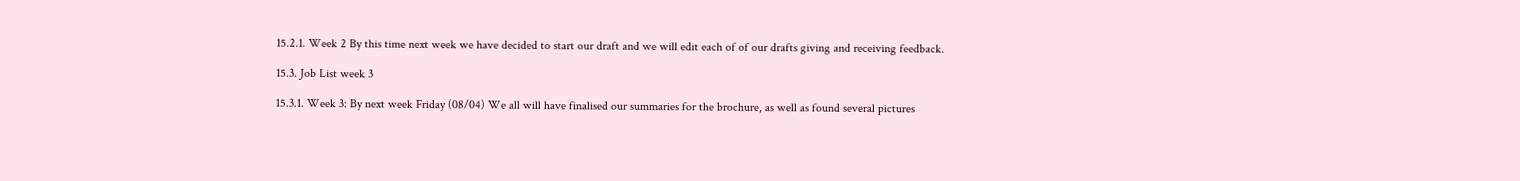15.2.1. Week 2 By this time next week we have decided to start our draft and we will edit each of of our drafts giving and receiving feedback.

15.3. Job List week 3

15.3.1. Week 3: By next week Friday (08/04) We all will have finalised our summaries for the brochure, as well as found several pictures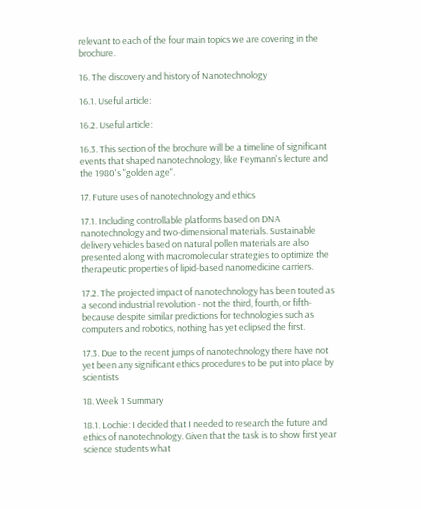relevant to each of the four main topics we are covering in the brochure.

16. The discovery and history of Nanotechnology

16.1. Useful article:

16.2. Useful article:

16.3. This section of the brochure will be a timeline of significant events that shaped nanotechnology, like Feymann's lecture and the 1980's "golden age".

17. Future uses of nanotechnology and ethics

17.1. Including controllable platforms based on DNA nanotechnology and two-dimensional materials. Sustainable delivery vehicles based on natural pollen materials are also presented along with macromolecular strategies to optimize the therapeutic properties of lipid-based nanomedicine carriers.

17.2. The projected impact of nanotechnology has been touted as a second industrial revolution - not the third, fourth, or fifth- because despite similar predictions for technologies such as computers and robotics, nothing has yet eclipsed the first.

17.3. Due to the recent jumps of nanotechnology there have not yet been any significant ethics procedures to be put into place by scientists

18. Week 1 Summary

18.1. Lochie: I decided that I needed to research the future and ethics of nanotechnology. Given that the task is to show first year science students what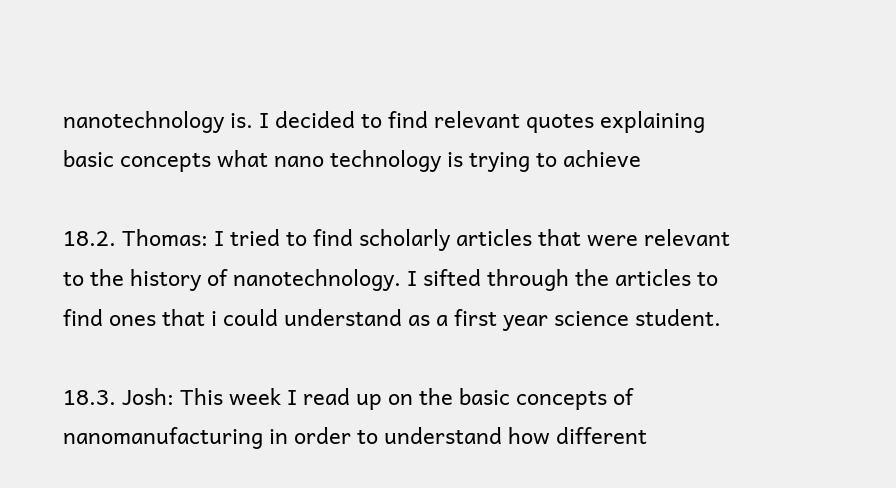nanotechnology is. I decided to find relevant quotes explaining basic concepts what nano technology is trying to achieve

18.2. Thomas: I tried to find scholarly articles that were relevant to the history of nanotechnology. I sifted through the articles to find ones that i could understand as a first year science student.

18.3. Josh: This week I read up on the basic concepts of nanomanufacturing in order to understand how different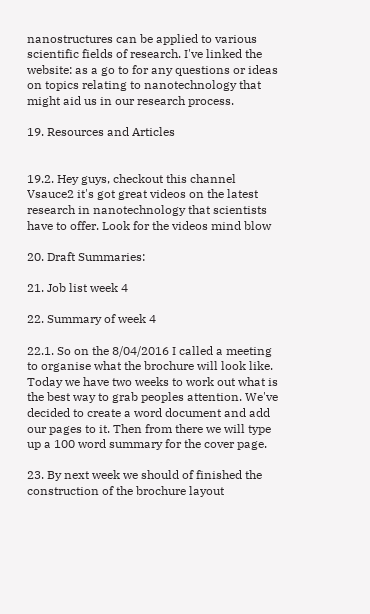nanostructures can be applied to various scientific fields of research. I've linked the website: as a go to for any questions or ideas on topics relating to nanotechnology that might aid us in our research process.

19. Resources and Articles


19.2. Hey guys, checkout this channel Vsauce2 it's got great videos on the latest research in nanotechnology that scientists have to offer. Look for the videos mind blow

20. Draft Summaries:

21. Job list week 4

22. Summary of week 4

22.1. So on the 8/04/2016 I called a meeting to organise what the brochure will look like. Today we have two weeks to work out what is the best way to grab peoples attention. We've decided to create a word document and add our pages to it. Then from there we will type up a 100 word summary for the cover page.

23. By next week we should of finished the construction of the brochure layout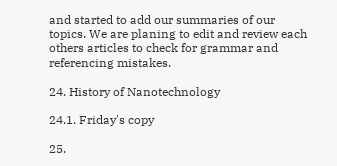and started to add our summaries of our topics. We are planing to edit and review each others articles to check for grammar and referencing mistakes.

24. History of Nanotechnology

24.1. Friday's copy

25.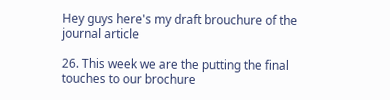Hey guys here's my draft brouchure of the journal article

26. This week we are the putting the final touches to our brochure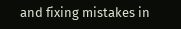and fixing mistakes in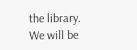the library. We will be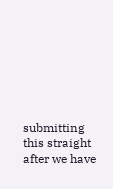submitting this straight after we have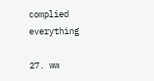complied everything

27. ww